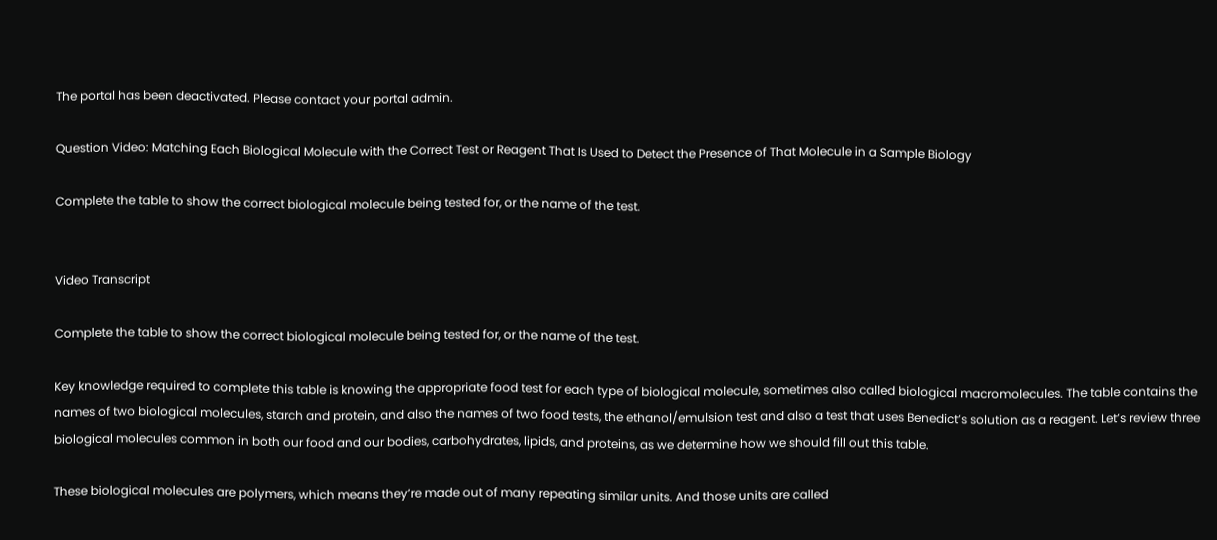The portal has been deactivated. Please contact your portal admin.

Question Video: Matching Each Biological Molecule with the Correct Test or Reagent That Is Used to Detect the Presence of That Molecule in a Sample Biology

Complete the table to show the correct biological molecule being tested for, or the name of the test.


Video Transcript

Complete the table to show the correct biological molecule being tested for, or the name of the test.

Key knowledge required to complete this table is knowing the appropriate food test for each type of biological molecule, sometimes also called biological macromolecules. The table contains the names of two biological molecules, starch and protein, and also the names of two food tests, the ethanol/emulsion test and also a test that uses Benedict’s solution as a reagent. Let’s review three biological molecules common in both our food and our bodies, carbohydrates, lipids, and proteins, as we determine how we should fill out this table.

These biological molecules are polymers, which means they’re made out of many repeating similar units. And those units are called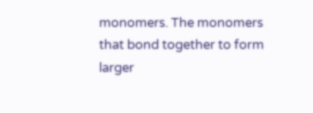monomers. The monomers that bond together to form larger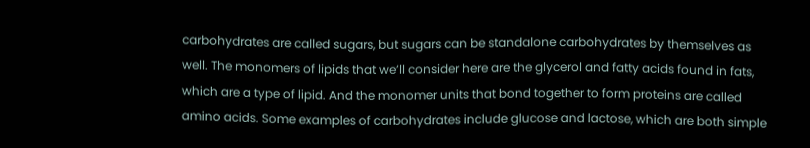carbohydrates are called sugars, but sugars can be standalone carbohydrates by themselves as well. The monomers of lipids that we’ll consider here are the glycerol and fatty acids found in fats, which are a type of lipid. And the monomer units that bond together to form proteins are called amino acids. Some examples of carbohydrates include glucose and lactose, which are both simple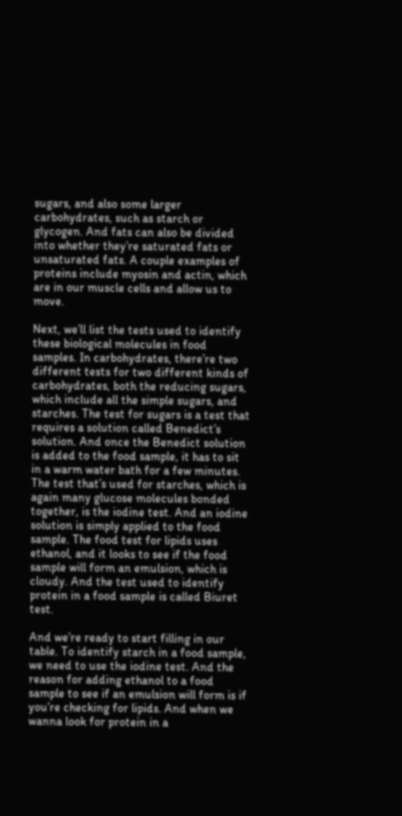sugars, and also some larger carbohydrates, such as starch or glycogen. And fats can also be divided into whether they’re saturated fats or unsaturated fats. A couple examples of proteins include myosin and actin, which are in our muscle cells and allow us to move.

Next, we’ll list the tests used to identify these biological molecules in food samples. In carbohydrates, there’re two different tests for two different kinds of carbohydrates, both the reducing sugars, which include all the simple sugars, and starches. The test for sugars is a test that requires a solution called Benedict’s solution. And once the Benedict solution is added to the food sample, it has to sit in a warm water bath for a few minutes. The test that’s used for starches, which is again many glucose molecules bonded together, is the iodine test. And an iodine solution is simply applied to the food sample. The food test for lipids uses ethanol, and it looks to see if the food sample will form an emulsion, which is cloudy. And the test used to identify protein in a food sample is called Biuret test.

And we’re ready to start filling in our table. To identify starch in a food sample, we need to use the iodine test. And the reason for adding ethanol to a food sample to see if an emulsion will form is if you’re checking for lipids. And when we wanna look for protein in a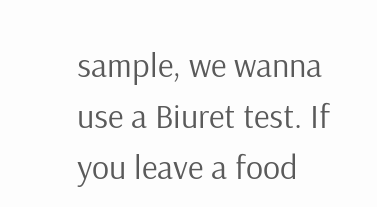sample, we wanna use a Biuret test. If you leave a food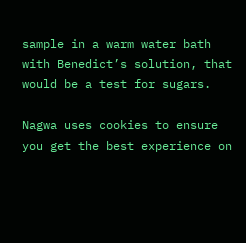sample in a warm water bath with Benedict’s solution, that would be a test for sugars.

Nagwa uses cookies to ensure you get the best experience on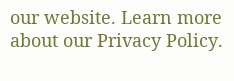our website. Learn more about our Privacy Policy.